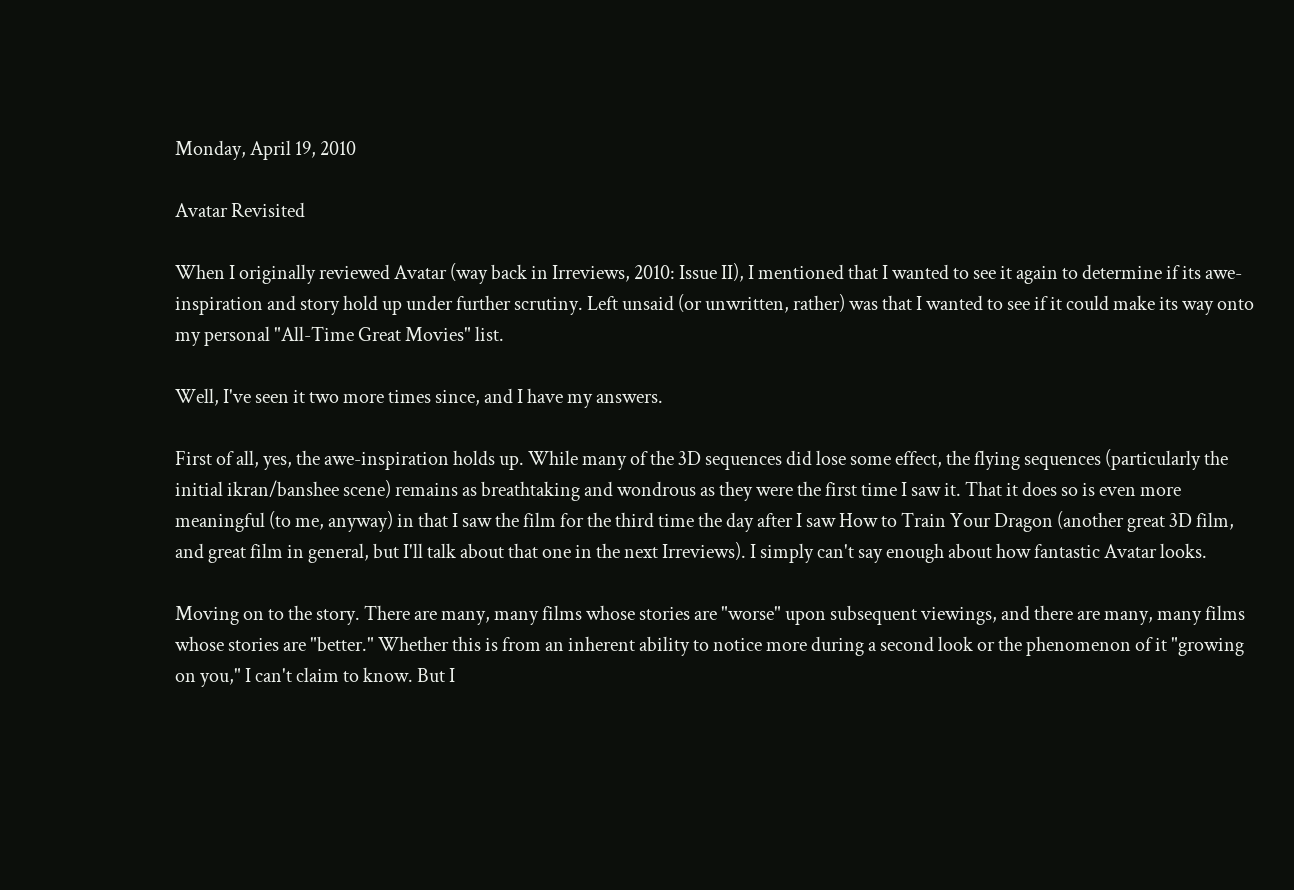Monday, April 19, 2010

Avatar Revisited

When I originally reviewed Avatar (way back in Irreviews, 2010: Issue II), I mentioned that I wanted to see it again to determine if its awe-inspiration and story hold up under further scrutiny. Left unsaid (or unwritten, rather) was that I wanted to see if it could make its way onto my personal "All-Time Great Movies" list.

Well, I've seen it two more times since, and I have my answers.

First of all, yes, the awe-inspiration holds up. While many of the 3D sequences did lose some effect, the flying sequences (particularly the initial ikran/banshee scene) remains as breathtaking and wondrous as they were the first time I saw it. That it does so is even more meaningful (to me, anyway) in that I saw the film for the third time the day after I saw How to Train Your Dragon (another great 3D film, and great film in general, but I'll talk about that one in the next Irreviews). I simply can't say enough about how fantastic Avatar looks.

Moving on to the story. There are many, many films whose stories are "worse" upon subsequent viewings, and there are many, many films whose stories are "better." Whether this is from an inherent ability to notice more during a second look or the phenomenon of it "growing on you," I can't claim to know. But I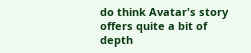do think Avatar's story offers quite a bit of depth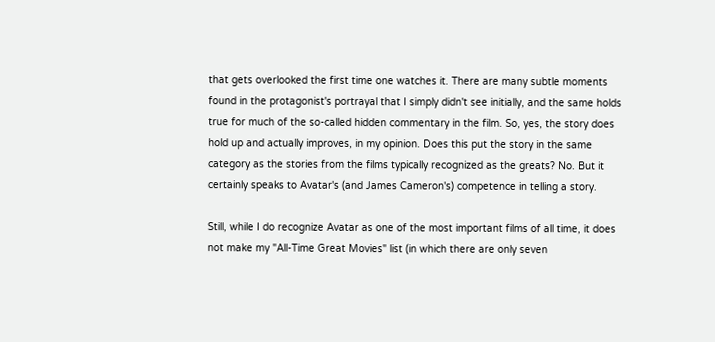that gets overlooked the first time one watches it. There are many subtle moments found in the protagonist's portrayal that I simply didn't see initially, and the same holds true for much of the so-called hidden commentary in the film. So, yes, the story does hold up and actually improves, in my opinion. Does this put the story in the same category as the stories from the films typically recognized as the greats? No. But it certainly speaks to Avatar's (and James Cameron's) competence in telling a story.

Still, while I do recognize Avatar as one of the most important films of all time, it does not make my "All-Time Great Movies" list (in which there are only seven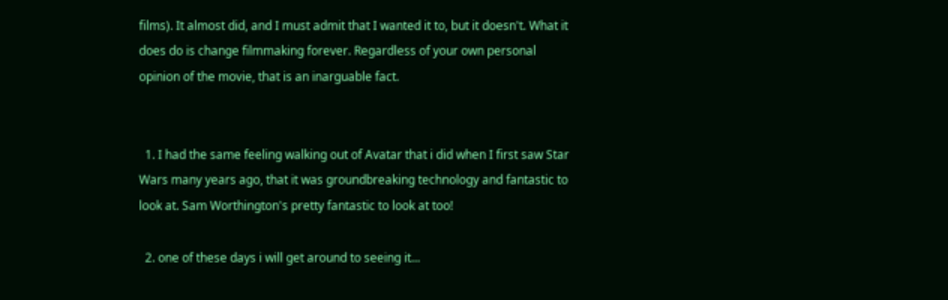films). It almost did, and I must admit that I wanted it to, but it doesn't. What it does do is change filmmaking forever. Regardless of your own personal opinion of the movie, that is an inarguable fact.


  1. I had the same feeling walking out of Avatar that i did when I first saw Star Wars many years ago, that it was groundbreaking technology and fantastic to look at. Sam Worthington's pretty fantastic to look at too!

  2. one of these days i will get around to seeing it...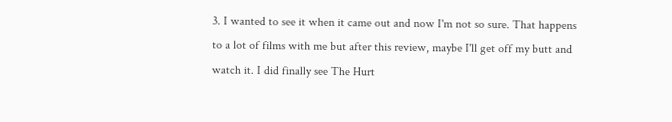3. I wanted to see it when it came out and now I'm not so sure. That happens to a lot of films with me but after this review, maybe I'll get off my butt and watch it. I did finally see The Hurt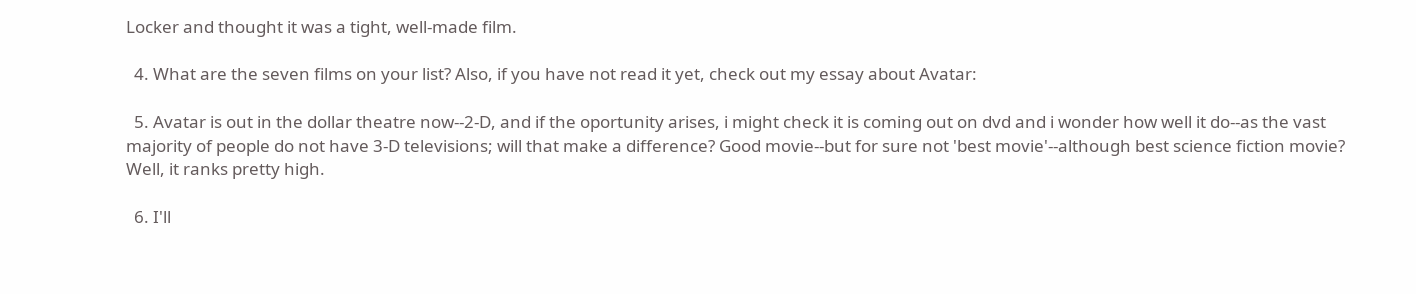Locker and thought it was a tight, well-made film.

  4. What are the seven films on your list? Also, if you have not read it yet, check out my essay about Avatar:

  5. Avatar is out in the dollar theatre now--2-D, and if the oportunity arises, i might check it is coming out on dvd and i wonder how well it do--as the vast majority of people do not have 3-D televisions; will that make a difference? Good movie--but for sure not 'best movie'--although best science fiction movie? Well, it ranks pretty high.

  6. I'll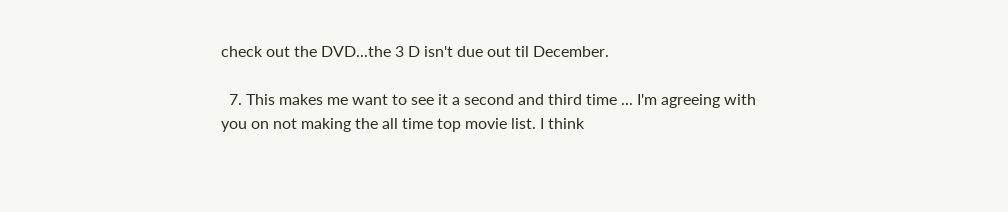check out the DVD...the 3 D isn't due out til December.

  7. This makes me want to see it a second and third time ... I'm agreeing with you on not making the all time top movie list. I think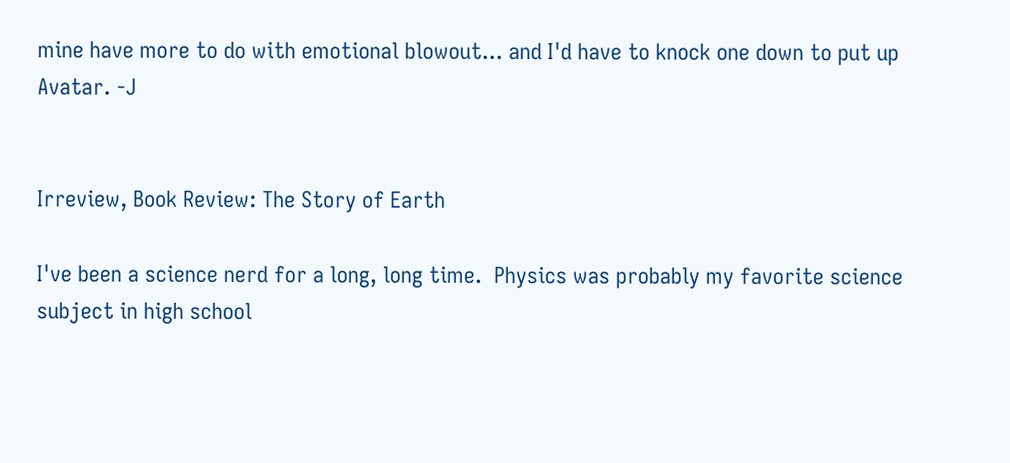mine have more to do with emotional blowout... and I'd have to knock one down to put up Avatar. -J


Irreview, Book Review: The Story of Earth

I've been a science nerd for a long, long time.  Physics was probably my favorite science subject in high school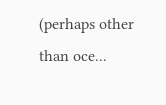(perhaps other than oce...